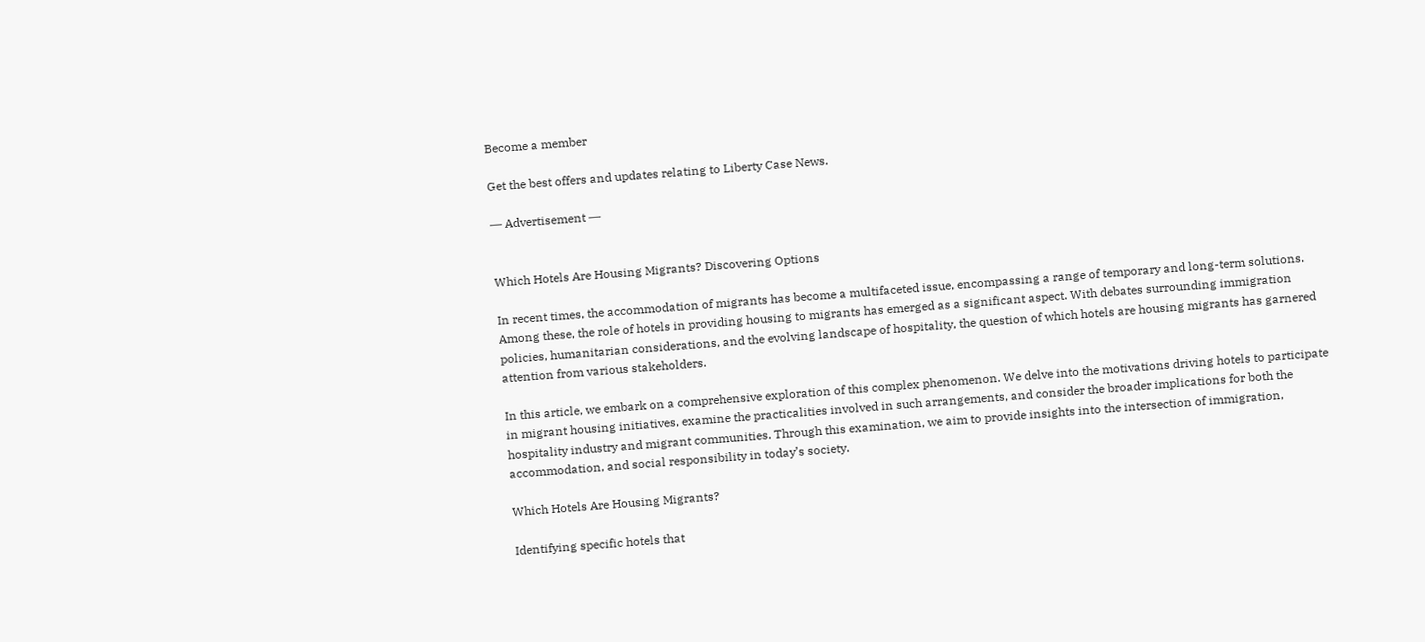Become a member

Get the best offers and updates relating to Liberty Case News.

― Advertisement ―


Which Hotels Are Housing Migrants? Discovering Options

In recent times, the accommodation of migrants has become a multifaceted issue, encompassing a range of temporary and long-term solutions. Among these, the role of hotels in providing housing to migrants has emerged as a significant aspect. With debates surrounding immigration policies, humanitarian considerations, and the evolving landscape of hospitality, the question of which hotels are housing migrants has garnered attention from various stakeholders.

In this article, we embark on a comprehensive exploration of this complex phenomenon. We delve into the motivations driving hotels to participate in migrant housing initiatives, examine the practicalities involved in such arrangements, and consider the broader implications for both the hospitality industry and migrant communities. Through this examination, we aim to provide insights into the intersection of immigration, accommodation, and social responsibility in today’s society.

Which Hotels Are Housing Migrants?

Identifying specific hotels that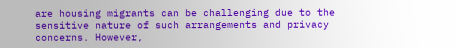are housing migrants can be challenging due to the sensitive nature of such arrangements and privacy concerns. However,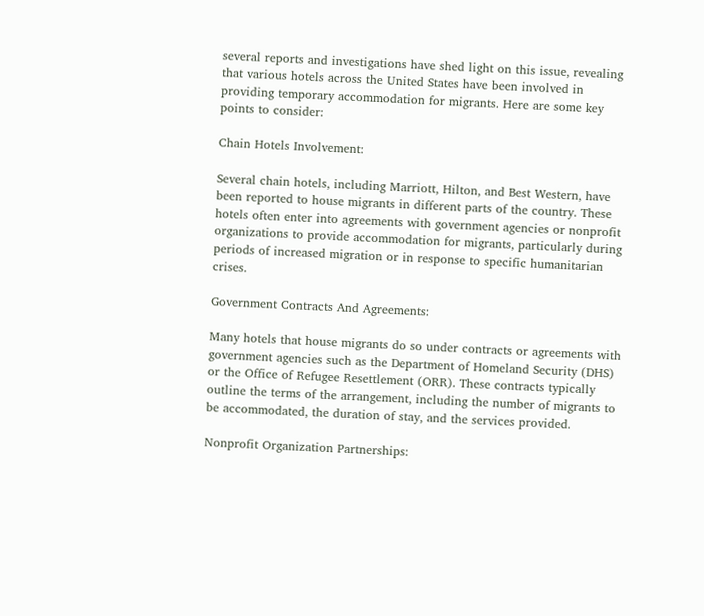several reports and investigations have shed light on this issue, revealing that various hotels across the United States have been involved in providing temporary accommodation for migrants. Here are some key points to consider:

Chain Hotels Involvement:

Several chain hotels, including Marriott, Hilton, and Best Western, have been reported to house migrants in different parts of the country. These hotels often enter into agreements with government agencies or nonprofit organizations to provide accommodation for migrants, particularly during periods of increased migration or in response to specific humanitarian crises.

Government Contracts And Agreements:

Many hotels that house migrants do so under contracts or agreements with government agencies such as the Department of Homeland Security (DHS) or the Office of Refugee Resettlement (ORR). These contracts typically outline the terms of the arrangement, including the number of migrants to be accommodated, the duration of stay, and the services provided.

Nonprofit Organization Partnerships: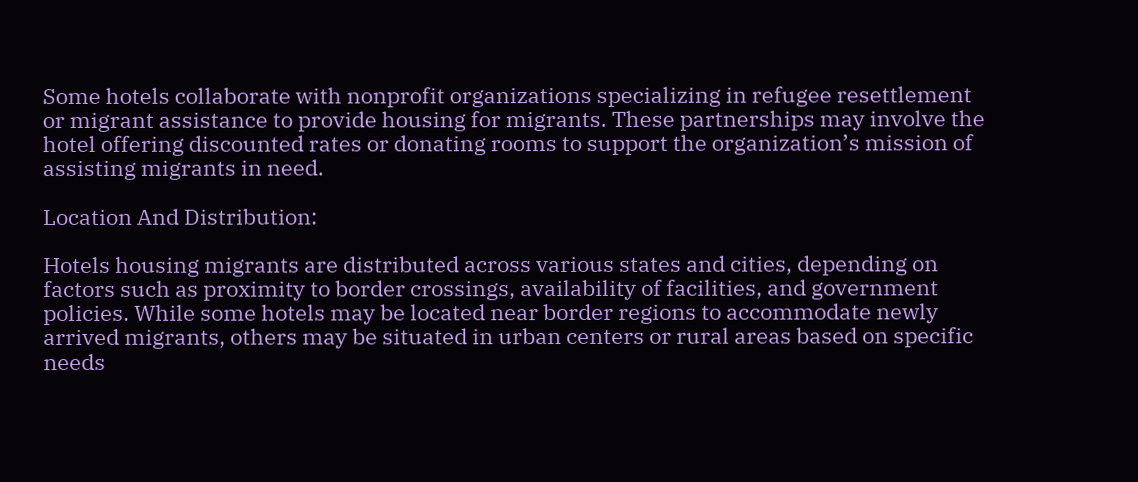Some hotels collaborate with nonprofit organizations specializing in refugee resettlement or migrant assistance to provide housing for migrants. These partnerships may involve the hotel offering discounted rates or donating rooms to support the organization’s mission of assisting migrants in need.

Location And Distribution:

Hotels housing migrants are distributed across various states and cities, depending on factors such as proximity to border crossings, availability of facilities, and government policies. While some hotels may be located near border regions to accommodate newly arrived migrants, others may be situated in urban centers or rural areas based on specific needs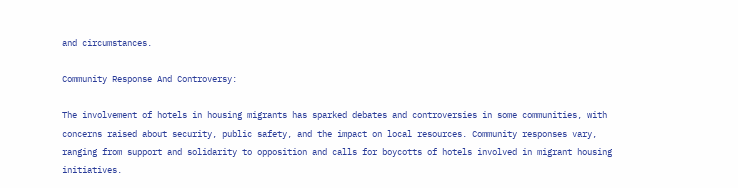and circumstances.

Community Response And Controversy:

The involvement of hotels in housing migrants has sparked debates and controversies in some communities, with concerns raised about security, public safety, and the impact on local resources. Community responses vary, ranging from support and solidarity to opposition and calls for boycotts of hotels involved in migrant housing initiatives.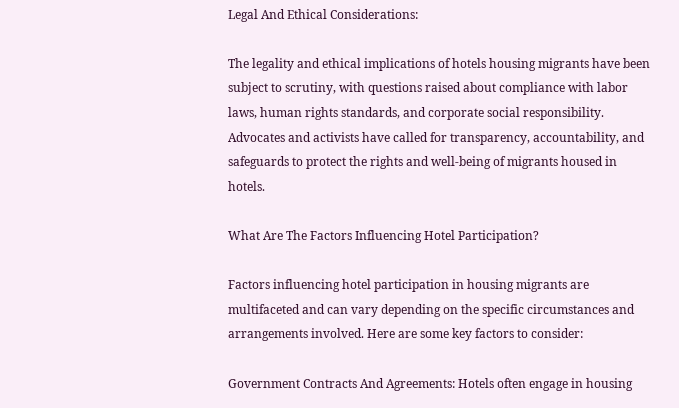Legal And Ethical Considerations:

The legality and ethical implications of hotels housing migrants have been subject to scrutiny, with questions raised about compliance with labor laws, human rights standards, and corporate social responsibility. Advocates and activists have called for transparency, accountability, and safeguards to protect the rights and well-being of migrants housed in hotels.

What Are The Factors Influencing Hotel Participation?

Factors influencing hotel participation in housing migrants are multifaceted and can vary depending on the specific circumstances and arrangements involved. Here are some key factors to consider:

Government Contracts And Agreements: Hotels often engage in housing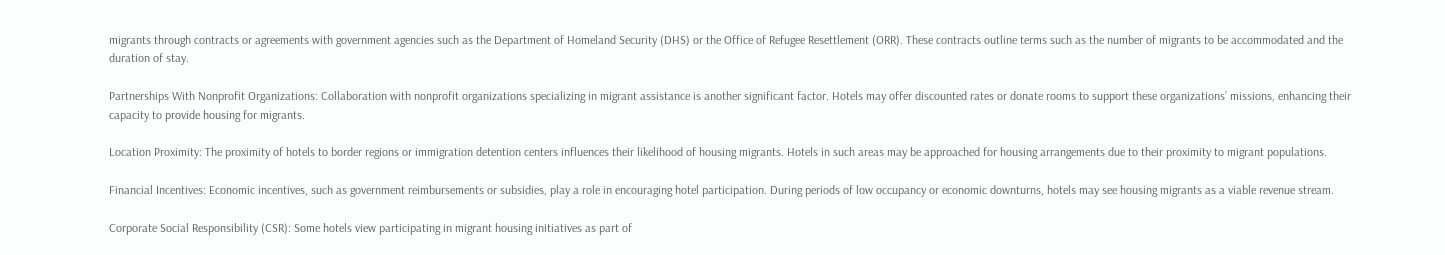migrants through contracts or agreements with government agencies such as the Department of Homeland Security (DHS) or the Office of Refugee Resettlement (ORR). These contracts outline terms such as the number of migrants to be accommodated and the duration of stay.

Partnerships With Nonprofit Organizations: Collaboration with nonprofit organizations specializing in migrant assistance is another significant factor. Hotels may offer discounted rates or donate rooms to support these organizations’ missions, enhancing their capacity to provide housing for migrants.

Location Proximity: The proximity of hotels to border regions or immigration detention centers influences their likelihood of housing migrants. Hotels in such areas may be approached for housing arrangements due to their proximity to migrant populations.

Financial Incentives: Economic incentives, such as government reimbursements or subsidies, play a role in encouraging hotel participation. During periods of low occupancy or economic downturns, hotels may see housing migrants as a viable revenue stream.

Corporate Social Responsibility (CSR): Some hotels view participating in migrant housing initiatives as part of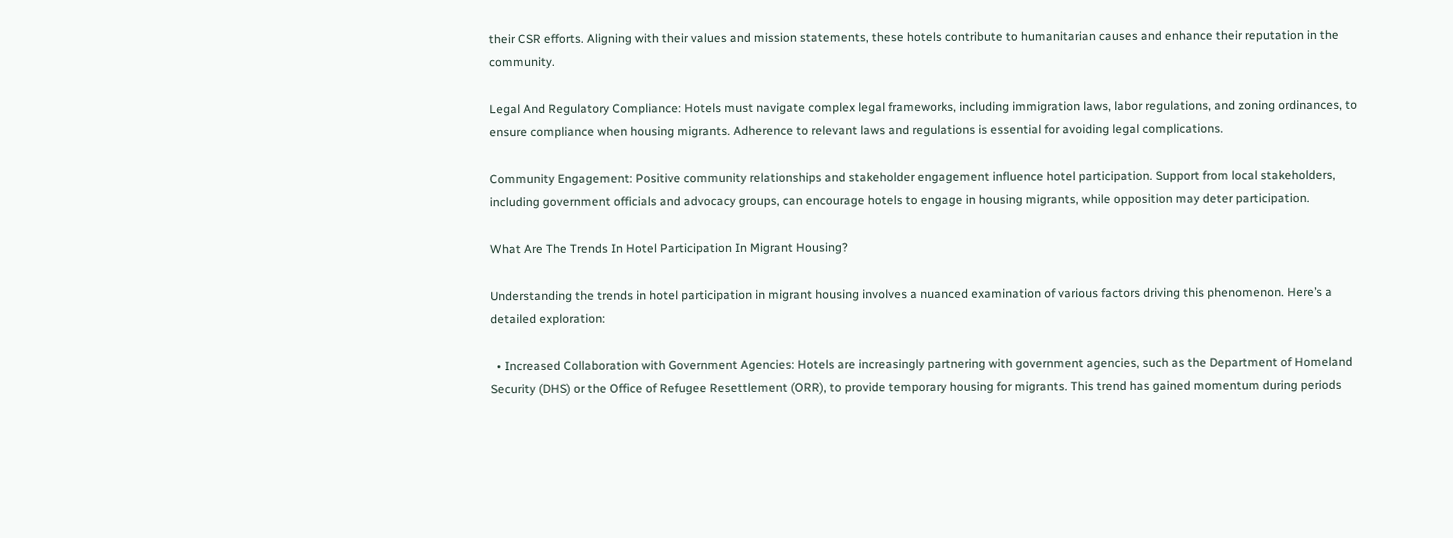their CSR efforts. Aligning with their values and mission statements, these hotels contribute to humanitarian causes and enhance their reputation in the community.

Legal And Regulatory Compliance: Hotels must navigate complex legal frameworks, including immigration laws, labor regulations, and zoning ordinances, to ensure compliance when housing migrants. Adherence to relevant laws and regulations is essential for avoiding legal complications.

Community Engagement: Positive community relationships and stakeholder engagement influence hotel participation. Support from local stakeholders, including government officials and advocacy groups, can encourage hotels to engage in housing migrants, while opposition may deter participation.

What Are The Trends In Hotel Participation In Migrant Housing?

Understanding the trends in hotel participation in migrant housing involves a nuanced examination of various factors driving this phenomenon. Here’s a detailed exploration:

  • Increased Collaboration with Government Agencies: Hotels are increasingly partnering with government agencies, such as the Department of Homeland Security (DHS) or the Office of Refugee Resettlement (ORR), to provide temporary housing for migrants. This trend has gained momentum during periods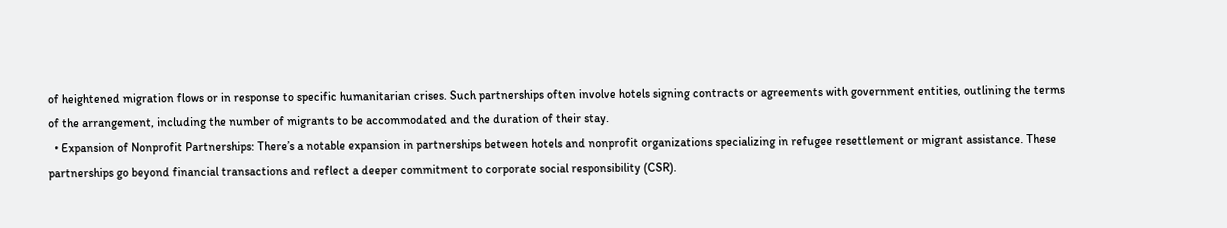of heightened migration flows or in response to specific humanitarian crises. Such partnerships often involve hotels signing contracts or agreements with government entities, outlining the terms of the arrangement, including the number of migrants to be accommodated and the duration of their stay.
  • Expansion of Nonprofit Partnerships: There’s a notable expansion in partnerships between hotels and nonprofit organizations specializing in refugee resettlement or migrant assistance. These partnerships go beyond financial transactions and reflect a deeper commitment to corporate social responsibility (CSR).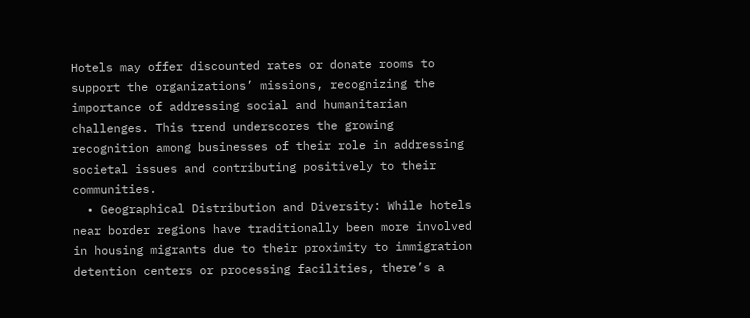Hotels may offer discounted rates or donate rooms to support the organizations’ missions, recognizing the importance of addressing social and humanitarian challenges. This trend underscores the growing recognition among businesses of their role in addressing societal issues and contributing positively to their communities.
  • Geographical Distribution and Diversity: While hotels near border regions have traditionally been more involved in housing migrants due to their proximity to immigration detention centers or processing facilities, there’s a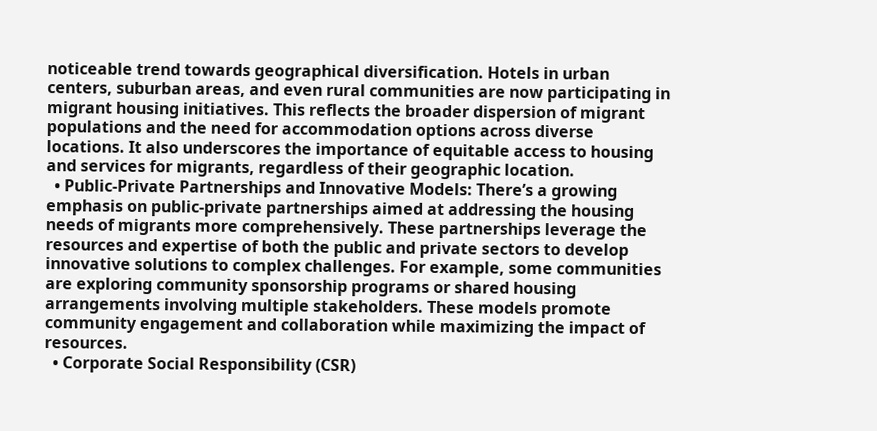noticeable trend towards geographical diversification. Hotels in urban centers, suburban areas, and even rural communities are now participating in migrant housing initiatives. This reflects the broader dispersion of migrant populations and the need for accommodation options across diverse locations. It also underscores the importance of equitable access to housing and services for migrants, regardless of their geographic location.
  • Public-Private Partnerships and Innovative Models: There’s a growing emphasis on public-private partnerships aimed at addressing the housing needs of migrants more comprehensively. These partnerships leverage the resources and expertise of both the public and private sectors to develop innovative solutions to complex challenges. For example, some communities are exploring community sponsorship programs or shared housing arrangements involving multiple stakeholders. These models promote community engagement and collaboration while maximizing the impact of resources.
  • Corporate Social Responsibility (CSR)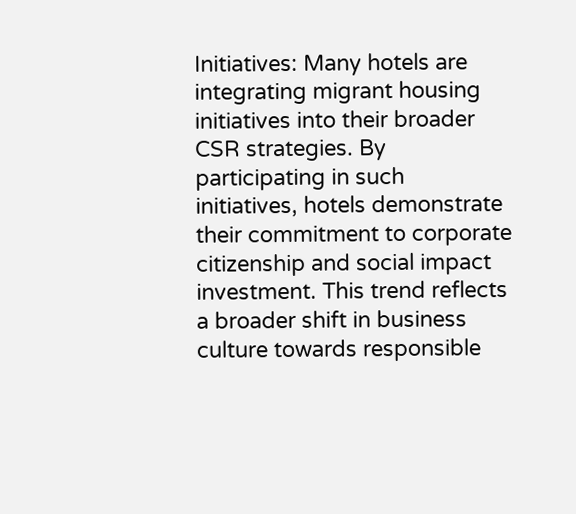Initiatives: Many hotels are integrating migrant housing initiatives into their broader CSR strategies. By participating in such initiatives, hotels demonstrate their commitment to corporate citizenship and social impact investment. This trend reflects a broader shift in business culture towards responsible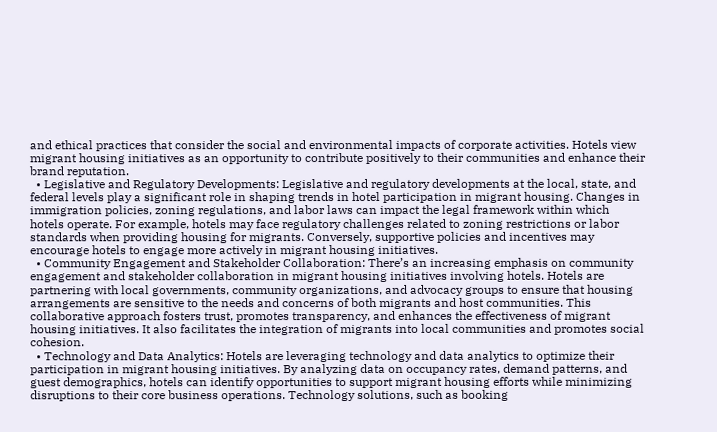and ethical practices that consider the social and environmental impacts of corporate activities. Hotels view migrant housing initiatives as an opportunity to contribute positively to their communities and enhance their brand reputation.
  • Legislative and Regulatory Developments: Legislative and regulatory developments at the local, state, and federal levels play a significant role in shaping trends in hotel participation in migrant housing. Changes in immigration policies, zoning regulations, and labor laws can impact the legal framework within which hotels operate. For example, hotels may face regulatory challenges related to zoning restrictions or labor standards when providing housing for migrants. Conversely, supportive policies and incentives may encourage hotels to engage more actively in migrant housing initiatives.
  • Community Engagement and Stakeholder Collaboration: There’s an increasing emphasis on community engagement and stakeholder collaboration in migrant housing initiatives involving hotels. Hotels are partnering with local governments, community organizations, and advocacy groups to ensure that housing arrangements are sensitive to the needs and concerns of both migrants and host communities. This collaborative approach fosters trust, promotes transparency, and enhances the effectiveness of migrant housing initiatives. It also facilitates the integration of migrants into local communities and promotes social cohesion.
  • Technology and Data Analytics: Hotels are leveraging technology and data analytics to optimize their participation in migrant housing initiatives. By analyzing data on occupancy rates, demand patterns, and guest demographics, hotels can identify opportunities to support migrant housing efforts while minimizing disruptions to their core business operations. Technology solutions, such as booking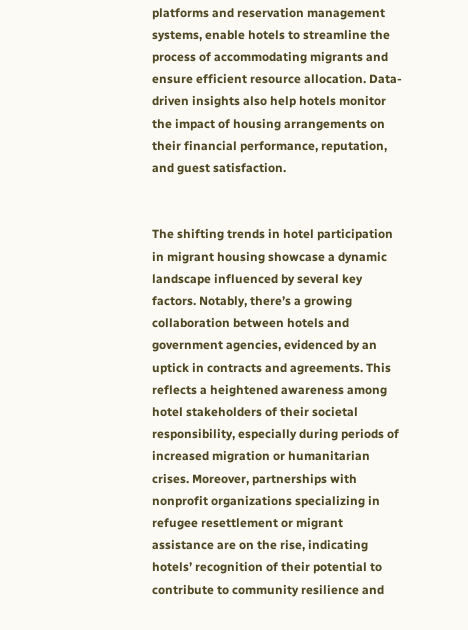platforms and reservation management systems, enable hotels to streamline the process of accommodating migrants and ensure efficient resource allocation. Data-driven insights also help hotels monitor the impact of housing arrangements on their financial performance, reputation, and guest satisfaction.


The shifting trends in hotel participation in migrant housing showcase a dynamic landscape influenced by several key factors. Notably, there’s a growing collaboration between hotels and government agencies, evidenced by an uptick in contracts and agreements. This reflects a heightened awareness among hotel stakeholders of their societal responsibility, especially during periods of increased migration or humanitarian crises. Moreover, partnerships with nonprofit organizations specializing in refugee resettlement or migrant assistance are on the rise, indicating hotels’ recognition of their potential to contribute to community resilience and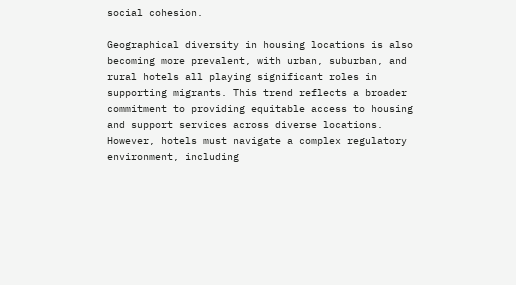social cohesion.

Geographical diversity in housing locations is also becoming more prevalent, with urban, suburban, and rural hotels all playing significant roles in supporting migrants. This trend reflects a broader commitment to providing equitable access to housing and support services across diverse locations. However, hotels must navigate a complex regulatory environment, including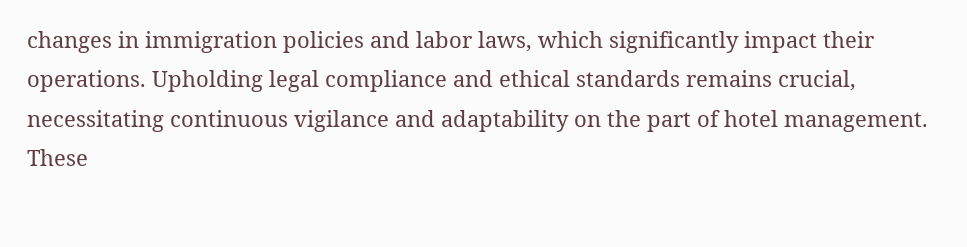changes in immigration policies and labor laws, which significantly impact their operations. Upholding legal compliance and ethical standards remains crucial, necessitating continuous vigilance and adaptability on the part of hotel management. These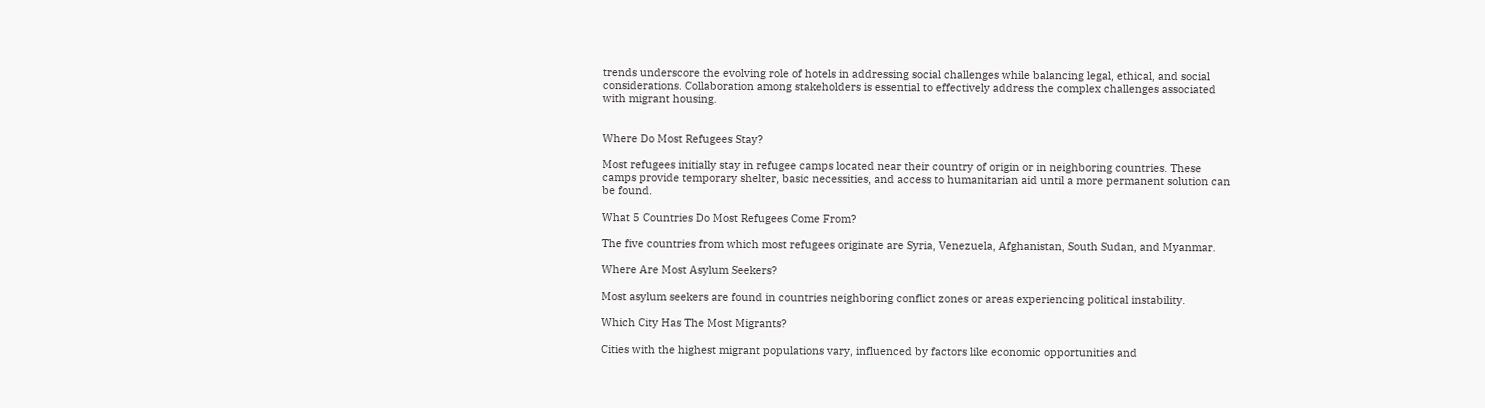trends underscore the evolving role of hotels in addressing social challenges while balancing legal, ethical, and social considerations. Collaboration among stakeholders is essential to effectively address the complex challenges associated with migrant housing.


Where Do Most Refugees Stay?

Most refugees initially stay in refugee camps located near their country of origin or in neighboring countries. These camps provide temporary shelter, basic necessities, and access to humanitarian aid until a more permanent solution can be found.

What 5 Countries Do Most Refugees Come From?

The five countries from which most refugees originate are Syria, Venezuela, Afghanistan, South Sudan, and Myanmar.

Where Are Most Asylum Seekers?

Most asylum seekers are found in countries neighboring conflict zones or areas experiencing political instability.

Which City Has The Most Migrants?

Cities with the highest migrant populations vary, influenced by factors like economic opportunities and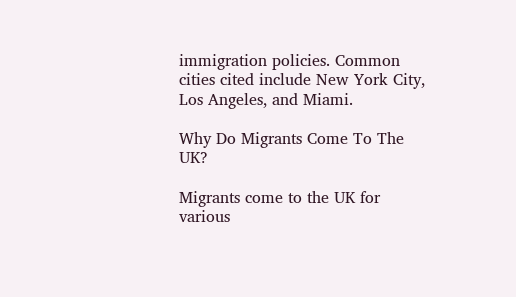immigration policies. Common cities cited include New York City, Los Angeles, and Miami.

Why Do Migrants Come To The UK?

Migrants come to the UK for various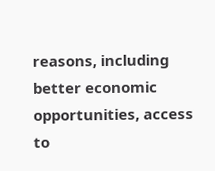reasons, including better economic opportunities, access to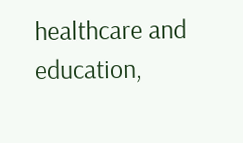healthcare and education,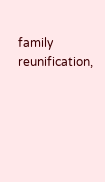family reunification,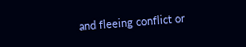and fleeing conflict or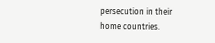persecution in their home countries.